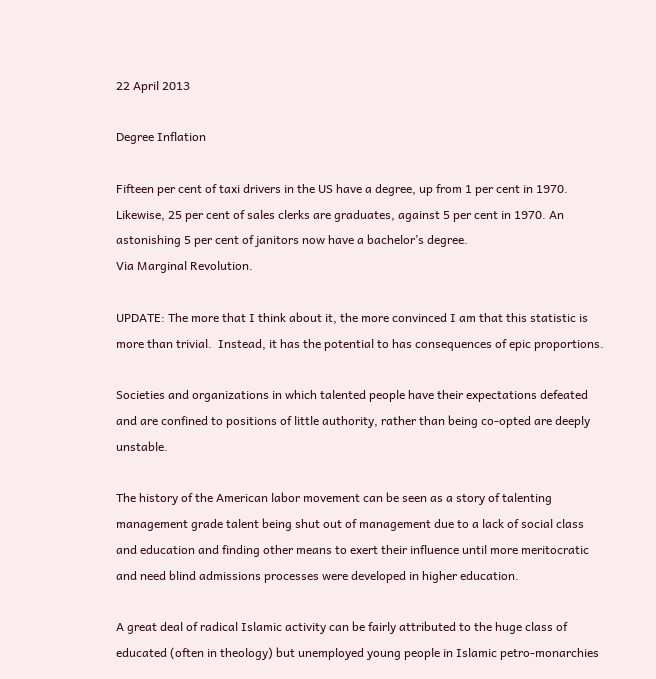22 April 2013

Degree Inflation

Fifteen per cent of taxi drivers in the US have a degree, up from 1 per cent in 1970. Likewise, 25 per cent of sales clerks are graduates, against 5 per cent in 1970. An astonishing 5 per cent of janitors now have a bachelor’s degree.
Via Marginal Revolution.

UPDATE: The more that I think about it, the more convinced I am that this statistic is more than trivial.  Instead, it has the potential to has consequences of epic proportions.

Societies and organizations in which talented people have their expectations defeated and are confined to positions of little authority, rather than being co-opted are deeply unstable.

The history of the American labor movement can be seen as a story of talenting management grade talent being shut out of management due to a lack of social class and education and finding other means to exert their influence until more meritocratic and need blind admissions processes were developed in higher education.

A great deal of radical Islamic activity can be fairly attributed to the huge class of educated (often in theology) but unemployed young people in Islamic petro-monarchies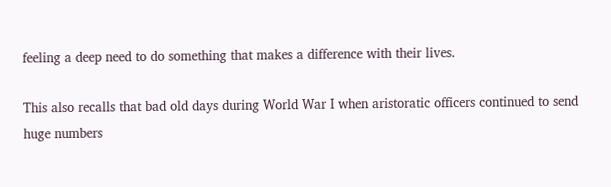feeling a deep need to do something that makes a difference with their lives.

This also recalls that bad old days during World War I when aristoratic officers continued to send huge numbers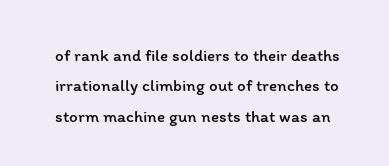of rank and file soldiers to their deaths irrationally climbing out of trenches to storm machine gun nests that was an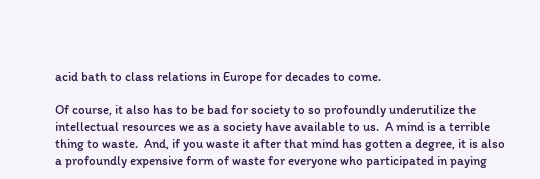acid bath to class relations in Europe for decades to come.

Of course, it also has to be bad for society to so profoundly underutilize the intellectual resources we as a society have available to us.  A mind is a terrible thing to waste.  And, if you waste it after that mind has gotten a degree, it is also a profoundly expensive form of waste for everyone who participated in paying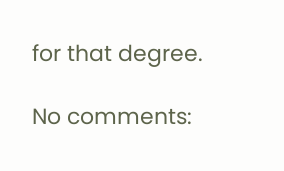for that degree.

No comments: